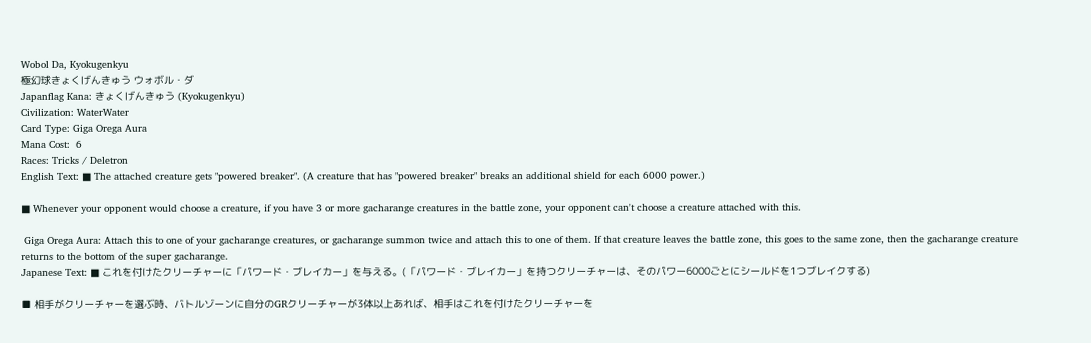Wobol Da, Kyokugenkyu
極幻球きょくげんきゅう ウォボル・ダ
Japanflag Kana: きょくげんきゅう (Kyokugenkyu)
Civilization: WaterWater
Card Type: Giga Orega Aura
Mana Cost:  6
Races: Tricks / Deletron
English Text: ■ The attached creature gets "powered breaker". (A creature that has "powered breaker" breaks an additional shield for each 6000 power.)

■ Whenever your opponent would choose a creature, if you have 3 or more gacharange creatures in the battle zone, your opponent can't choose a creature attached with this.

 Giga Orega Aura: Attach this to one of your gacharange creatures, or gacharange summon twice and attach this to one of them. If that creature leaves the battle zone, this goes to the same zone, then the gacharange creature returns to the bottom of the super gacharange.
Japanese Text: ■ これを付けたクリーチャーに「パワード・ブレイカー」を与える。(「パワード・ブレイカー」を持つクリーチャーは、そのパワー6000ごとにシールドを1つブレイクする)

■ 相手がクリーチャーを選ぶ時、バトルゾーンに自分のGRクリーチャーが3体以上あれば、相手はこれを付けたクリーチャーを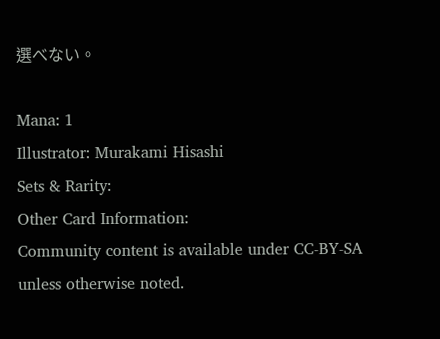選べない。

Mana: 1
Illustrator: Murakami Hisashi
Sets & Rarity:
Other Card Information:
Community content is available under CC-BY-SA unless otherwise noted.